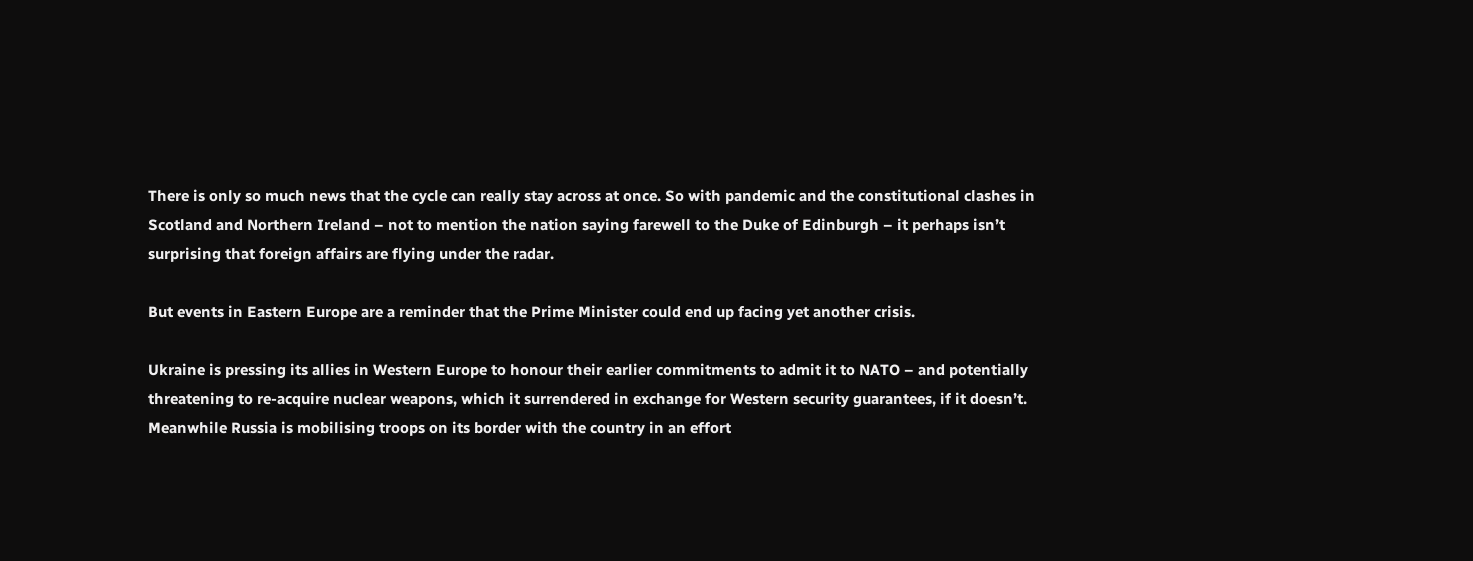There is only so much news that the cycle can really stay across at once. So with pandemic and the constitutional clashes in Scotland and Northern Ireland – not to mention the nation saying farewell to the Duke of Edinburgh – it perhaps isn’t surprising that foreign affairs are flying under the radar.

But events in Eastern Europe are a reminder that the Prime Minister could end up facing yet another crisis.

Ukraine is pressing its allies in Western Europe to honour their earlier commitments to admit it to NATO – and potentially threatening to re-acquire nuclear weapons, which it surrendered in exchange for Western security guarantees, if it doesn’t. Meanwhile Russia is mobilising troops on its border with the country in an effort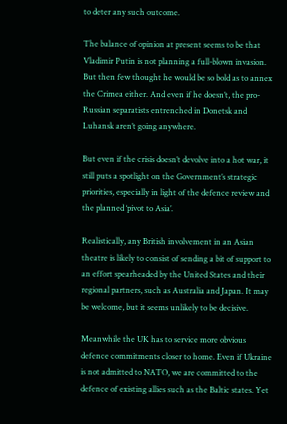to deter any such outcome.

The balance of opinion at present seems to be that Vladimir Putin is not planning a full-blown invasion. But then few thought he would be so bold as to annex the Crimea either. And even if he doesn’t, the pro-Russian separatists entrenched in Donetsk and Luhansk aren’t going anywhere.

But even if the crisis doesn’t devolve into a hot war, it still puts a spotlight on the Government’s strategic priorities, especially in light of the defence review and the planned ‘pivot to Asia’.

Realistically, any British involvement in an Asian theatre is likely to consist of sending a bit of support to an effort spearheaded by the United States and their regional partners, such as Australia and Japan. It may be welcome, but it seems unlikely to be decisive.

Meanwhile the UK has to service more obvious defence commitments closer to home. Even if Ukraine is not admitted to NATO, we are committed to the defence of existing allies such as the Baltic states. Yet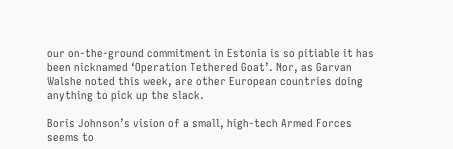our on-the-ground commitment in Estonia is so pitiable it has been nicknamed ‘Operation Tethered Goat’. Nor, as Garvan Walshe noted this week, are other European countries doing anything to pick up the slack.

Boris Johnson’s vision of a small, high-tech Armed Forces seems to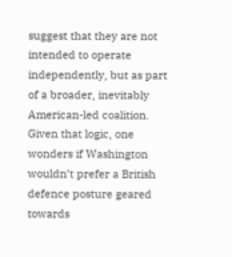suggest that they are not intended to operate independently, but as part of a broader, inevitably American-led coalition. Given that logic, one wonders if Washington wouldn’t prefer a British defence posture geared towards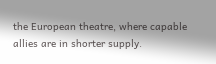the European theatre, where capable allies are in shorter supply.